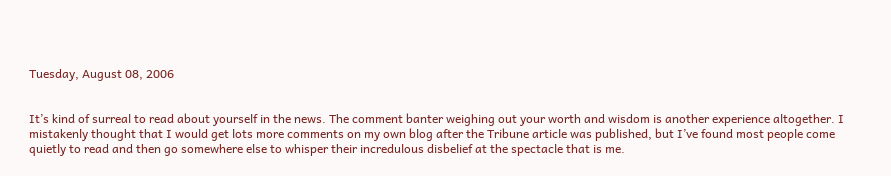Tuesday, August 08, 2006


It’s kind of surreal to read about yourself in the news. The comment banter weighing out your worth and wisdom is another experience altogether. I mistakenly thought that I would get lots more comments on my own blog after the Tribune article was published, but I’ve found most people come quietly to read and then go somewhere else to whisper their incredulous disbelief at the spectacle that is me.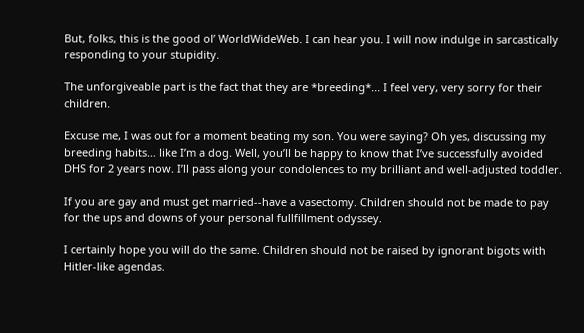But, folks, this is the good ol’ WorldWideWeb. I can hear you. I will now indulge in sarcastically responding to your stupidity.

The unforgiveable part is the fact that they are *breeding*... I feel very, very sorry for their children.

Excuse me, I was out for a moment beating my son. You were saying? Oh yes, discussing my breeding habits… like I’m a dog. Well, you’ll be happy to know that I’ve successfully avoided DHS for 2 years now. I’ll pass along your condolences to my brilliant and well-adjusted toddler.

If you are gay and must get married--have a vasectomy. Children should not be made to pay for the ups and downs of your personal fullfillment odyssey.

I certainly hope you will do the same. Children should not be raised by ignorant bigots with Hitler-like agendas.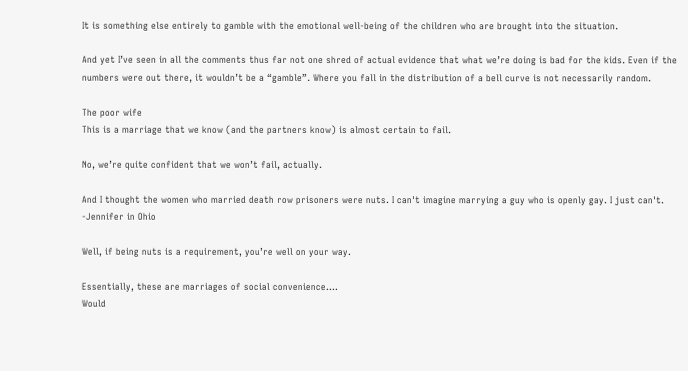It is something else entirely to gamble with the emotional well-being of the children who are brought into the situation.

And yet I’ve seen in all the comments thus far not one shred of actual evidence that what we’re doing is bad for the kids. Even if the numbers were out there, it wouldn’t be a “gamble”. Where you fall in the distribution of a bell curve is not necessarily random.

The poor wife
This is a marriage that we know (and the partners know) is almost certain to fail.

No, we’re quite confident that we won’t fail, actually.

And I thought the women who married death row prisoners were nuts. I can't imagine marrying a guy who is openly gay. I just can't.
-Jennifer in Ohio

Well, if being nuts is a requirement, you’re well on your way.

Essentially, these are marriages of social convenience….
Would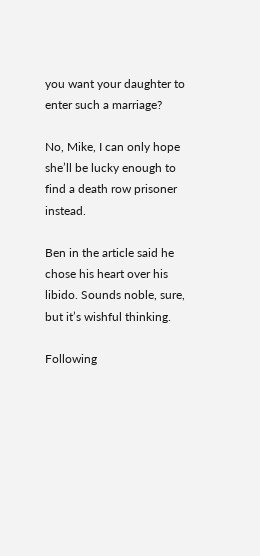you want your daughter to enter such a marriage?

No, Mike, I can only hope she’ll be lucky enough to find a death row prisoner instead.

Ben in the article said he chose his heart over his libido. Sounds noble, sure, but it’s wishful thinking.

Following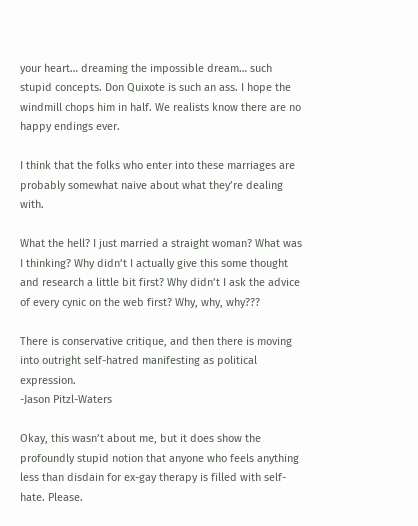your heart… dreaming the impossible dream… such stupid concepts. Don Quixote is such an ass. I hope the windmill chops him in half. We realists know there are no happy endings ever.

I think that the folks who enter into these marriages are probably somewhat naive about what they’re dealing with.

What the hell? I just married a straight woman? What was I thinking? Why didn’t I actually give this some thought and research a little bit first? Why didn’t I ask the advice of every cynic on the web first? Why, why, why???

There is conservative critique, and then there is moving into outright self-hatred manifesting as political expression.
-Jason Pitzl-Waters

Okay, this wasn’t about me, but it does show the profoundly stupid notion that anyone who feels anything less than disdain for ex-gay therapy is filled with self-hate. Please.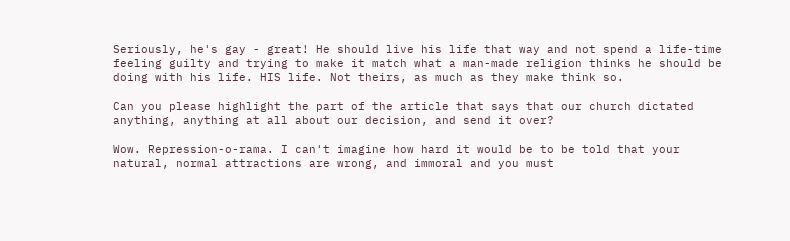Seriously, he's gay - great! He should live his life that way and not spend a life-time feeling guilty and trying to make it match what a man-made religion thinks he should be doing with his life. HIS life. Not theirs, as much as they make think so.

Can you please highlight the part of the article that says that our church dictated anything, anything at all about our decision, and send it over?

Wow. Repression-o-rama. I can't imagine how hard it would be to be told that your natural, normal attractions are wrong, and immoral and you must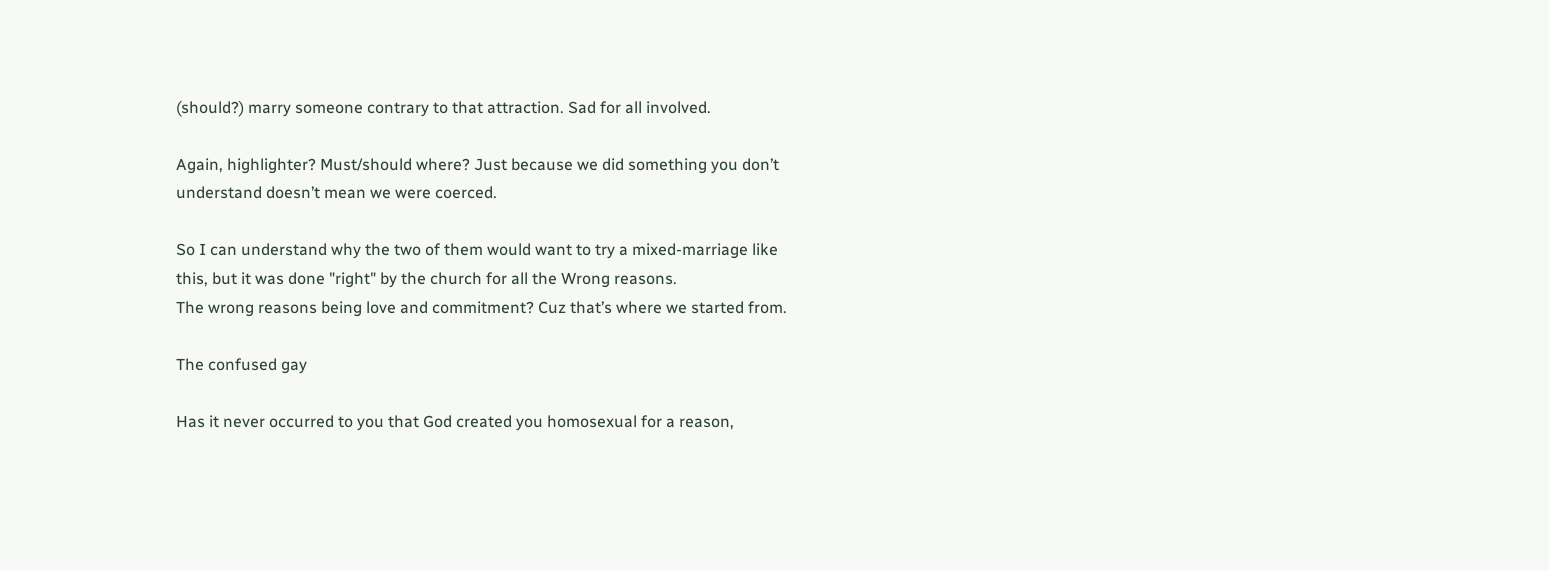(should?) marry someone contrary to that attraction. Sad for all involved.

Again, highlighter? Must/should where? Just because we did something you don’t understand doesn’t mean we were coerced.

So I can understand why the two of them would want to try a mixed-marriage like this, but it was done "right" by the church for all the Wrong reasons.
The wrong reasons being love and commitment? Cuz that’s where we started from.

The confused gay

Has it never occurred to you that God created you homosexual for a reason,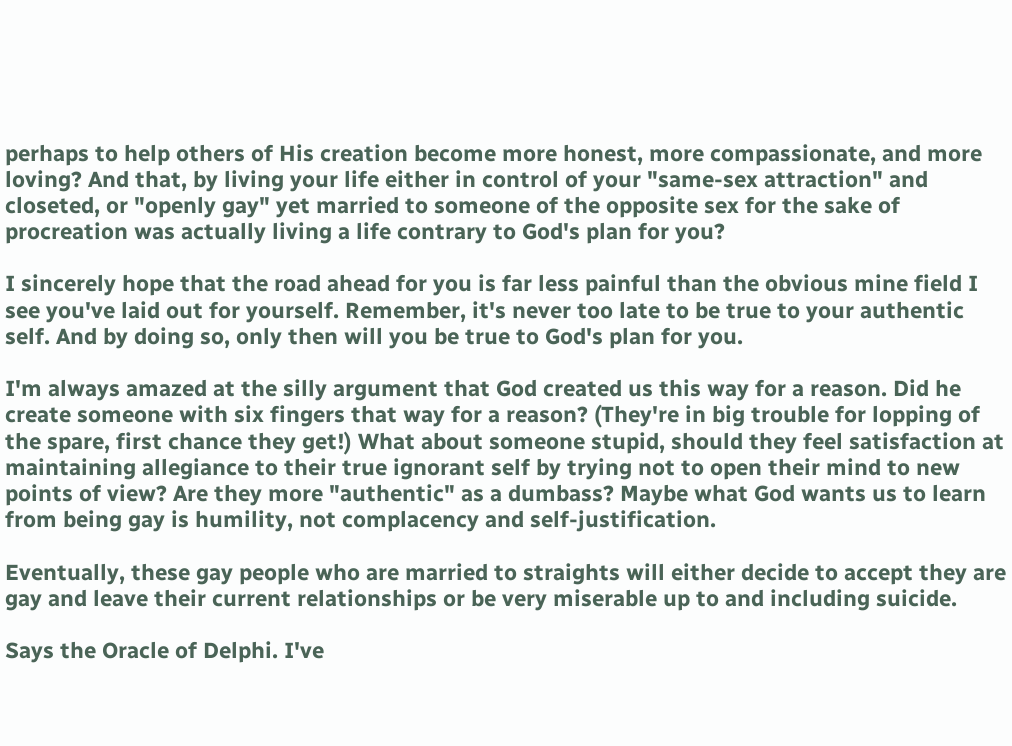perhaps to help others of His creation become more honest, more compassionate, and more loving? And that, by living your life either in control of your "same-sex attraction" and closeted, or "openly gay" yet married to someone of the opposite sex for the sake of procreation was actually living a life contrary to God's plan for you?

I sincerely hope that the road ahead for you is far less painful than the obvious mine field I see you've laid out for yourself. Remember, it's never too late to be true to your authentic self. And by doing so, only then will you be true to God's plan for you.

I'm always amazed at the silly argument that God created us this way for a reason. Did he create someone with six fingers that way for a reason? (They're in big trouble for lopping of the spare, first chance they get!) What about someone stupid, should they feel satisfaction at maintaining allegiance to their true ignorant self by trying not to open their mind to new points of view? Are they more "authentic" as a dumbass? Maybe what God wants us to learn from being gay is humility, not complacency and self-justification.

Eventually, these gay people who are married to straights will either decide to accept they are gay and leave their current relationships or be very miserable up to and including suicide.

Says the Oracle of Delphi. I've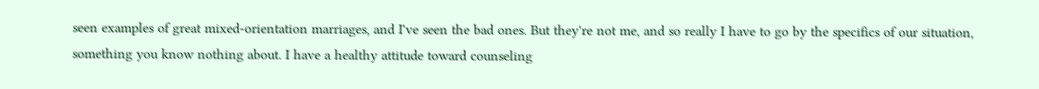seen examples of great mixed-orientation marriages, and I've seen the bad ones. But they're not me, and so really I have to go by the specifics of our situation, something you know nothing about. I have a healthy attitude toward counseling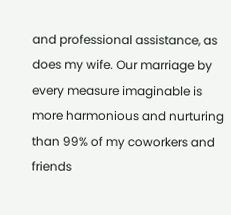and professional assistance, as does my wife. Our marriage by every measure imaginable is more harmonious and nurturing than 99% of my coworkers and friends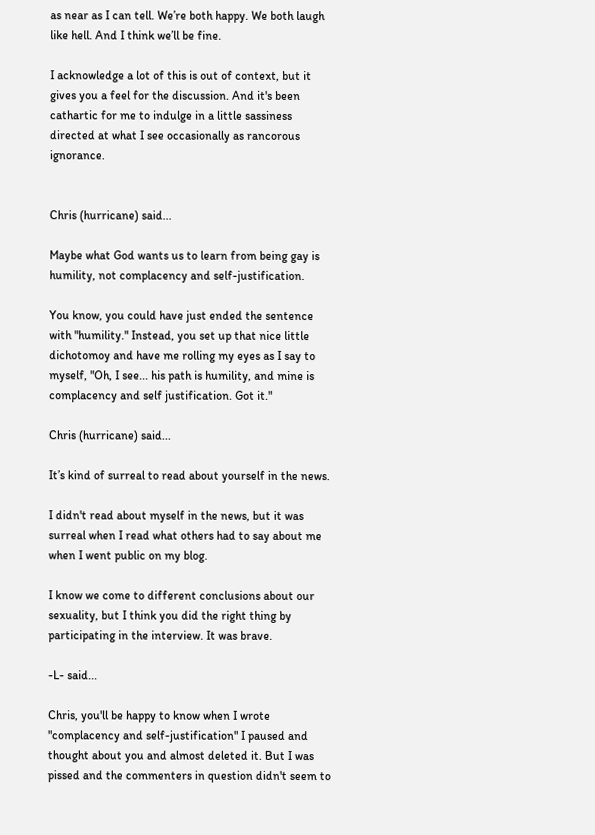as near as I can tell. We’re both happy. We both laugh like hell. And I think we’ll be fine.

I acknowledge a lot of this is out of context, but it gives you a feel for the discussion. And it's been cathartic for me to indulge in a little sassiness directed at what I see occasionally as rancorous ignorance.


Chris (hurricane) said...

Maybe what God wants us to learn from being gay is humility, not complacency and self-justification.

You know, you could have just ended the sentence with "humility." Instead, you set up that nice little dichotomoy and have me rolling my eyes as I say to myself, "Oh, I see... his path is humility, and mine is complacency and self justification. Got it."

Chris (hurricane) said...

It’s kind of surreal to read about yourself in the news.

I didn't read about myself in the news, but it was surreal when I read what others had to say about me when I went public on my blog.

I know we come to different conclusions about our sexuality, but I think you did the right thing by participating in the interview. It was brave.

-L- said...

Chris, you'll be happy to know when I wrote "complacency and self-justification" I paused and thought about you and almost deleted it. But I was pissed and the commenters in question didn't seem to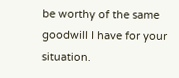be worthy of the same goodwill I have for your situation.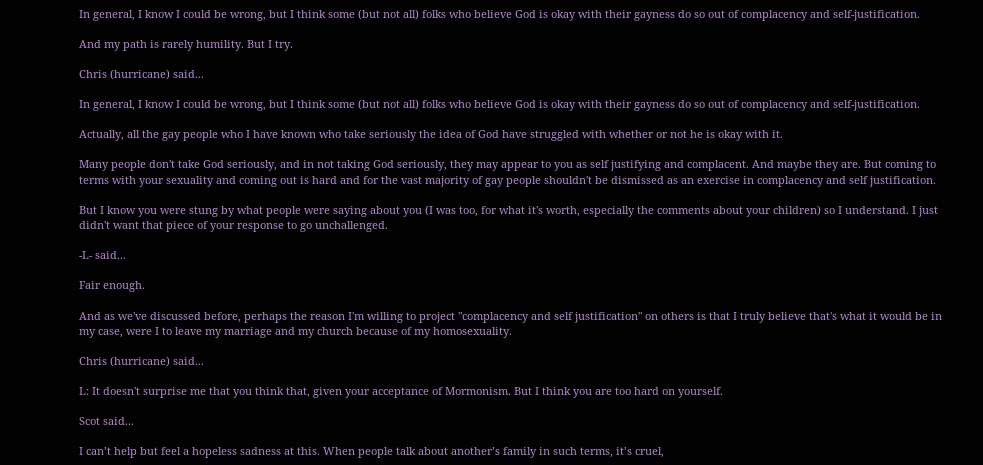In general, I know I could be wrong, but I think some (but not all) folks who believe God is okay with their gayness do so out of complacency and self-justification.

And my path is rarely humility. But I try.

Chris (hurricane) said...

In general, I know I could be wrong, but I think some (but not all) folks who believe God is okay with their gayness do so out of complacency and self-justification.

Actually, all the gay people who I have known who take seriously the idea of God have struggled with whether or not he is okay with it.

Many people don't take God seriously, and in not taking God seriously, they may appear to you as self justifying and complacent. And maybe they are. But coming to terms with your sexuality and coming out is hard and for the vast majority of gay people shouldn't be dismissed as an exercise in complacency and self justification.

But I know you were stung by what people were saying about you (I was too, for what it's worth, especially the comments about your children) so I understand. I just didn't want that piece of your response to go unchallenged.

-L- said...

Fair enough.

And as we've discussed before, perhaps the reason I'm willing to project "complacency and self justification" on others is that I truly believe that's what it would be in my case, were I to leave my marriage and my church because of my homosexuality.

Chris (hurricane) said...

L: It doesn't surprise me that you think that, given your acceptance of Mormonism. But I think you are too hard on yourself.

Scot said...

I can’t help but feel a hopeless sadness at this. When people talk about another’s family in such terms, it’s cruel,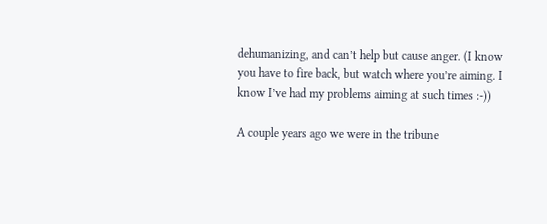dehumanizing, and can’t help but cause anger. (I know you have to fire back, but watch where you’re aiming. I know I’ve had my problems aiming at such times :-))

A couple years ago we were in the tribune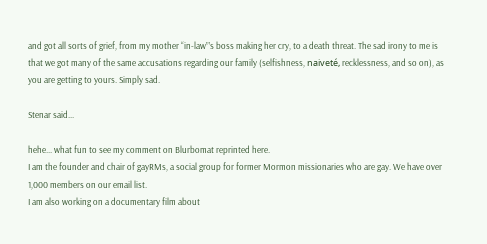and got all sorts of grief, from my mother “in-law”’s boss making her cry, to a death threat. The sad irony to me is that we got many of the same accusations regarding our family (selfishness, naiveté, recklessness, and so on), as you are getting to yours. Simply sad.

Stenar said...

hehe... what fun to see my comment on Blurbomat reprinted here.
I am the founder and chair of gayRMs, a social group for former Mormon missionaries who are gay. We have over 1,000 members on our email list.
I am also working on a documentary film about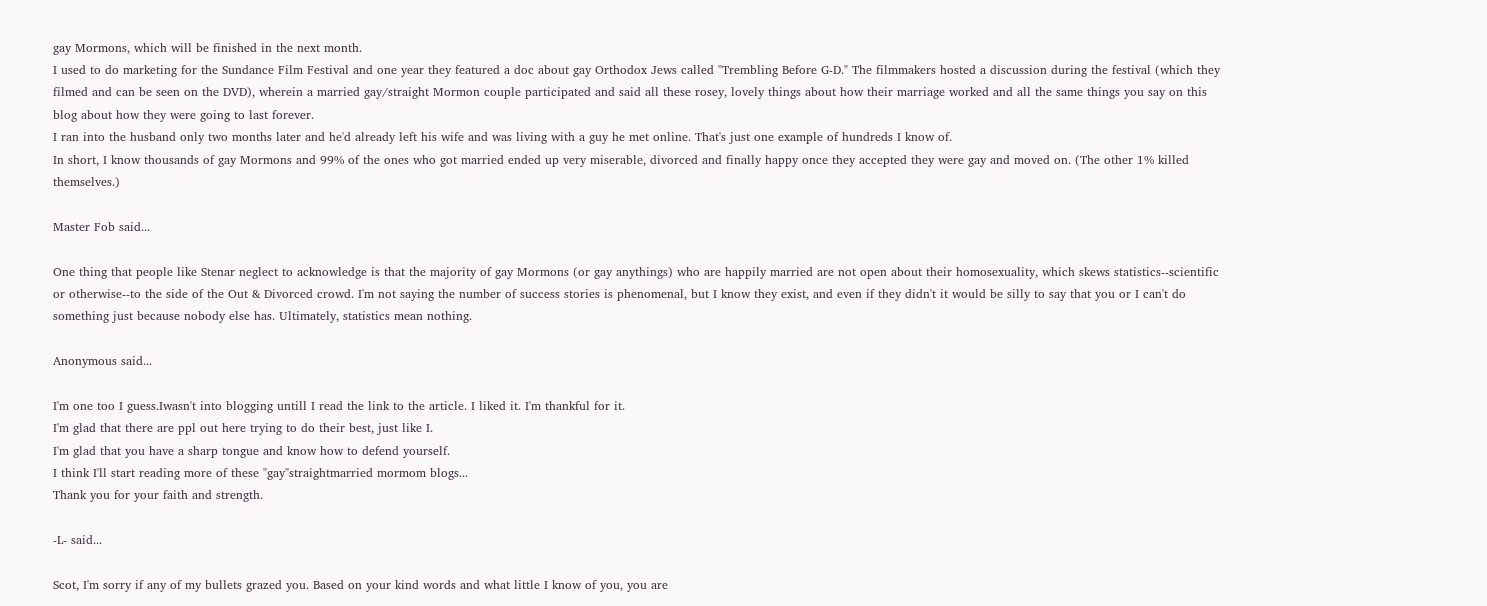gay Mormons, which will be finished in the next month.
I used to do marketing for the Sundance Film Festival and one year they featured a doc about gay Orthodox Jews called "Trembling Before G-D." The filmmakers hosted a discussion during the festival (which they filmed and can be seen on the DVD), wherein a married gay/straight Mormon couple participated and said all these rosey, lovely things about how their marriage worked and all the same things you say on this blog about how they were going to last forever.
I ran into the husband only two months later and he'd already left his wife and was living with a guy he met online. That's just one example of hundreds I know of.
In short, I know thousands of gay Mormons and 99% of the ones who got married ended up very miserable, divorced and finally happy once they accepted they were gay and moved on. (The other 1% killed themselves.)

Master Fob said...

One thing that people like Stenar neglect to acknowledge is that the majority of gay Mormons (or gay anythings) who are happily married are not open about their homosexuality, which skews statistics--scientific or otherwise--to the side of the Out & Divorced crowd. I'm not saying the number of success stories is phenomenal, but I know they exist, and even if they didn't it would be silly to say that you or I can't do something just because nobody else has. Ultimately, statistics mean nothing.

Anonymous said...

I'm one too I guess.Iwasn't into blogging untill I read the link to the article. I liked it. I'm thankful for it.
I'm glad that there are ppl out here trying to do their best, just like I.
I'm glad that you have a sharp tongue and know how to defend yourself.
I think I'll start reading more of these "gay"straightmarried mormom blogs...
Thank you for your faith and strength.

-L- said...

Scot, I'm sorry if any of my bullets grazed you. Based on your kind words and what little I know of you, you are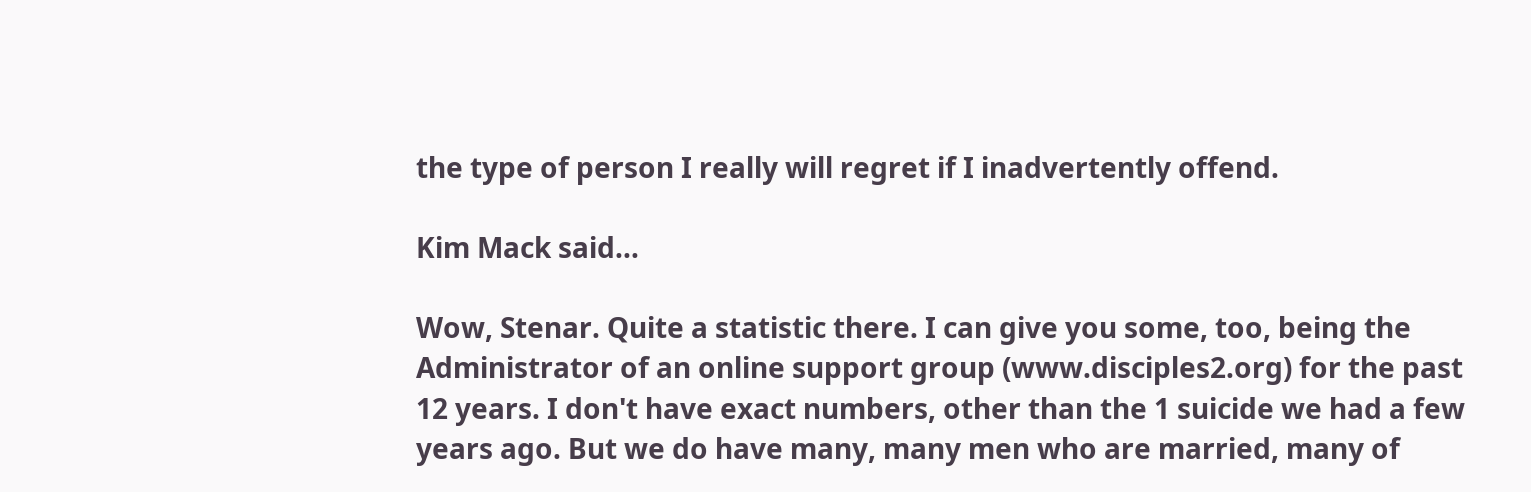the type of person I really will regret if I inadvertently offend.

Kim Mack said...

Wow, Stenar. Quite a statistic there. I can give you some, too, being the Administrator of an online support group (www.disciples2.org) for the past 12 years. I don't have exact numbers, other than the 1 suicide we had a few years ago. But we do have many, many men who are married, many of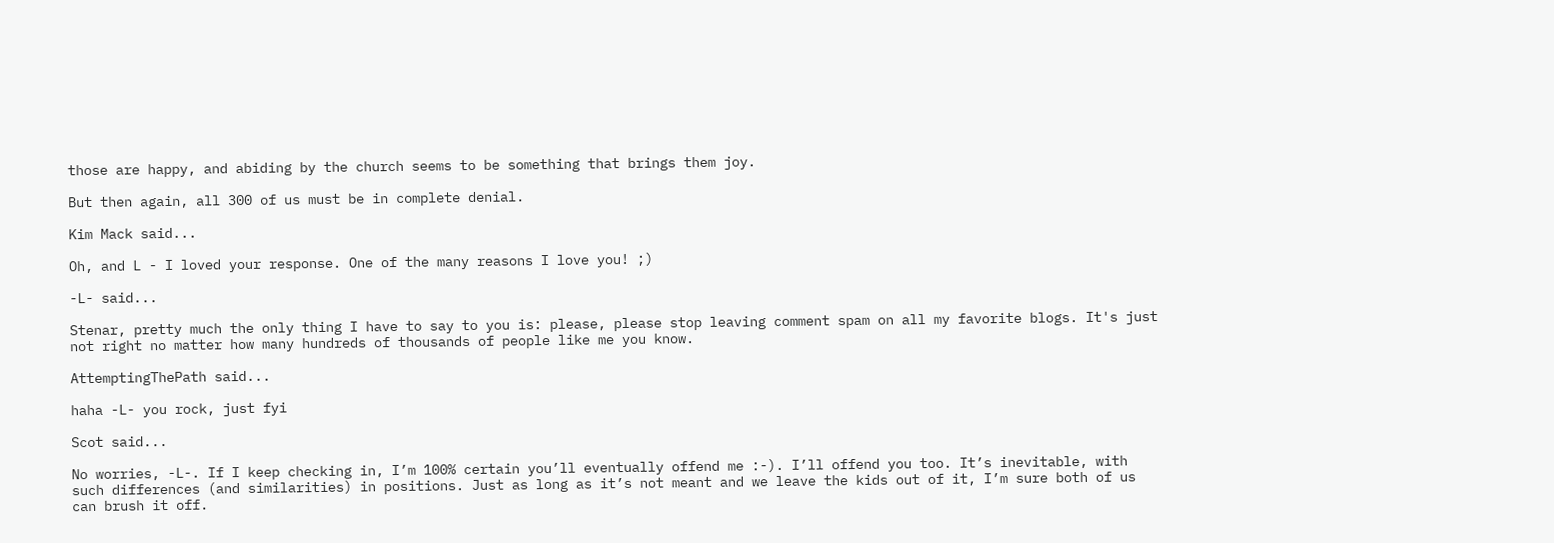those are happy, and abiding by the church seems to be something that brings them joy.

But then again, all 300 of us must be in complete denial.

Kim Mack said...

Oh, and L - I loved your response. One of the many reasons I love you! ;)

-L- said...

Stenar, pretty much the only thing I have to say to you is: please, please stop leaving comment spam on all my favorite blogs. It's just not right no matter how many hundreds of thousands of people like me you know.

AttemptingThePath said...

haha -L- you rock, just fyi

Scot said...

No worries, -L-. If I keep checking in, I’m 100% certain you’ll eventually offend me :-). I’ll offend you too. It’s inevitable, with such differences (and similarities) in positions. Just as long as it’s not meant and we leave the kids out of it, I’m sure both of us can brush it off.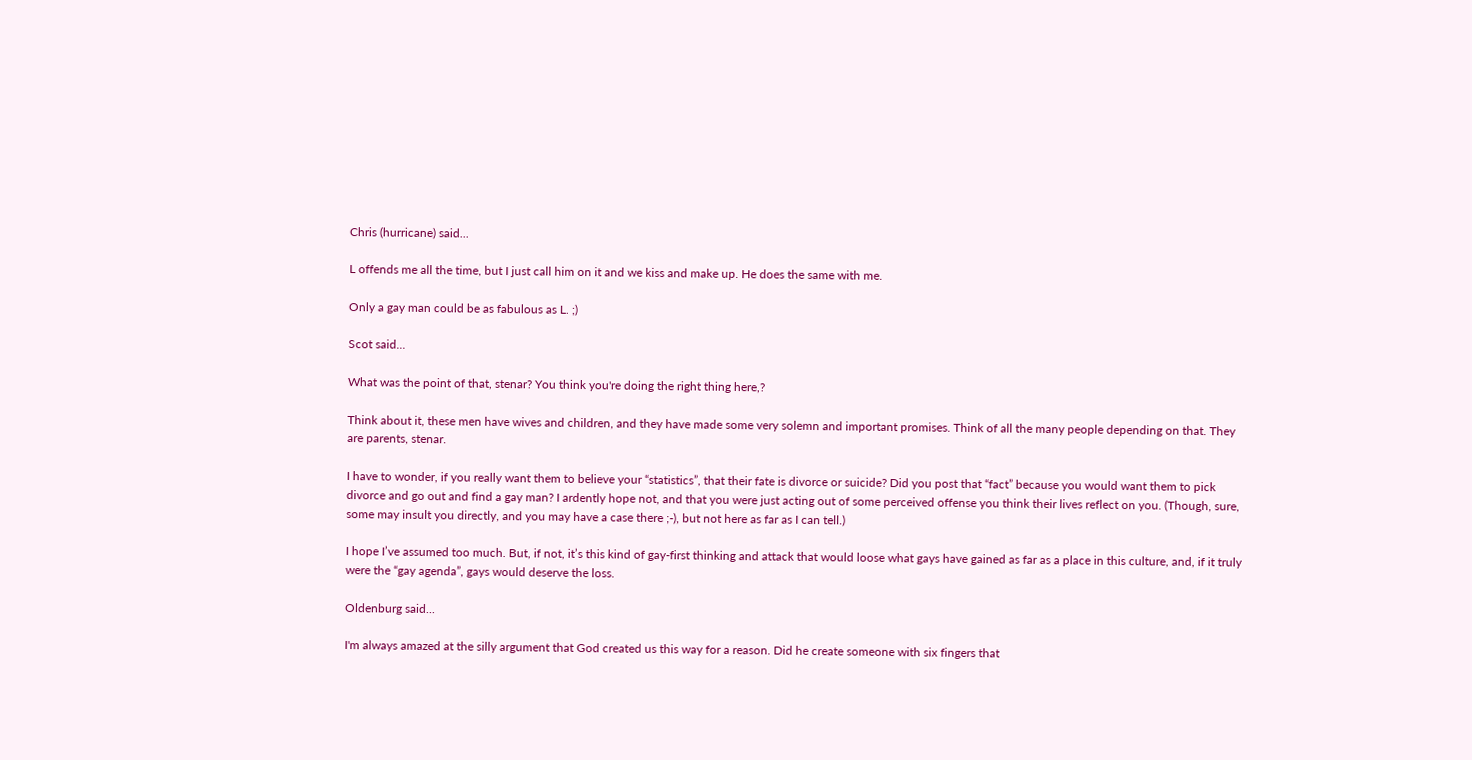Chris (hurricane) said...

L offends me all the time, but I just call him on it and we kiss and make up. He does the same with me.

Only a gay man could be as fabulous as L. ;)

Scot said...

What was the point of that, stenar? You think you're doing the right thing here,?

Think about it, these men have wives and children, and they have made some very solemn and important promises. Think of all the many people depending on that. They are parents, stenar.

I have to wonder, if you really want them to believe your “statistics”, that their fate is divorce or suicide? Did you post that “fact” because you would want them to pick divorce and go out and find a gay man? I ardently hope not, and that you were just acting out of some perceived offense you think their lives reflect on you. (Though, sure, some may insult you directly, and you may have a case there ;-), but not here as far as I can tell.)

I hope I’ve assumed too much. But, if not, it’s this kind of gay-first thinking and attack that would loose what gays have gained as far as a place in this culture, and, if it truly were the “gay agenda”, gays would deserve the loss.

Oldenburg said...

I'm always amazed at the silly argument that God created us this way for a reason. Did he create someone with six fingers that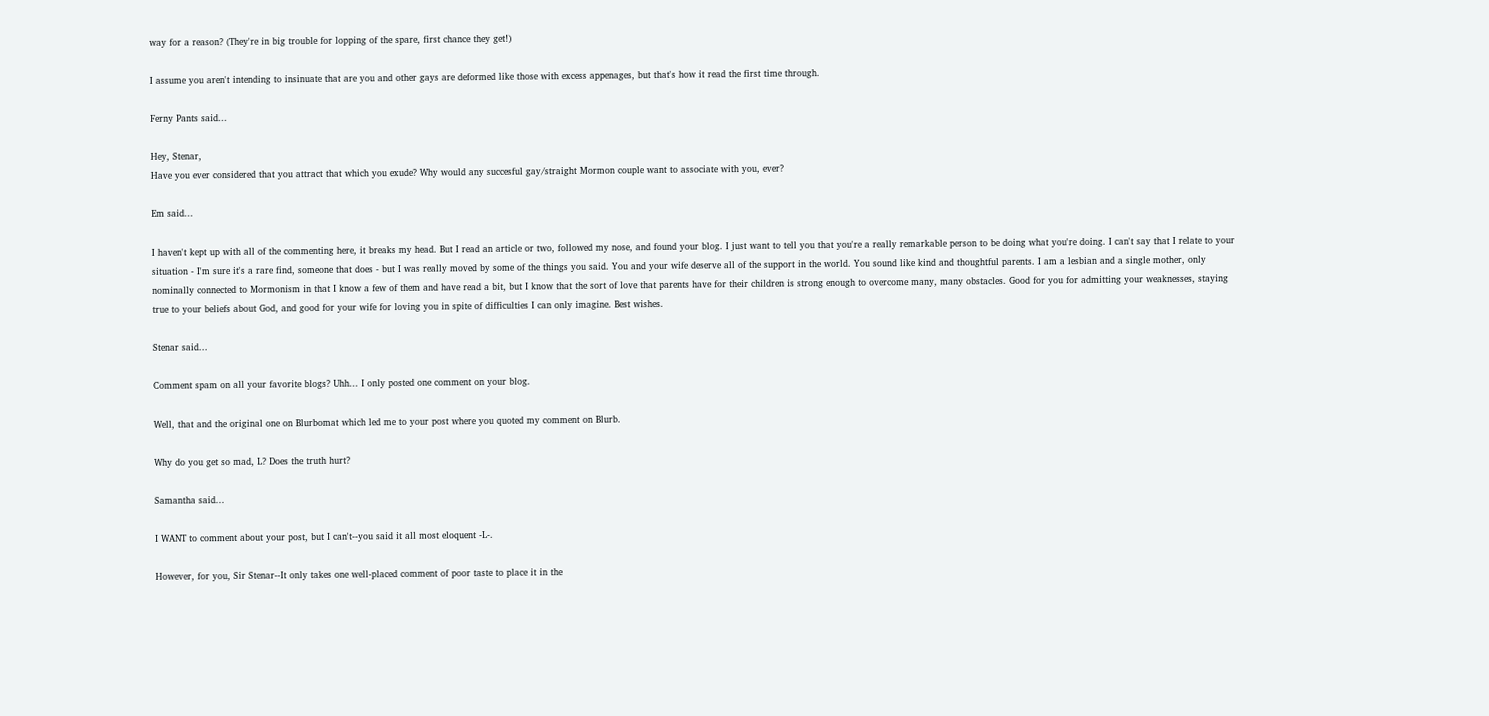way for a reason? (They're in big trouble for lopping of the spare, first chance they get!)

I assume you aren't intending to insinuate that are you and other gays are deformed like those with excess appenages, but that's how it read the first time through.

Ferny Pants said...

Hey, Stenar,
Have you ever considered that you attract that which you exude? Why would any succesful gay/straight Mormon couple want to associate with you, ever?

Em said...

I haven't kept up with all of the commenting here, it breaks my head. But I read an article or two, followed my nose, and found your blog. I just want to tell you that you're a really remarkable person to be doing what you're doing. I can't say that I relate to your situation - I'm sure it's a rare find, someone that does - but I was really moved by some of the things you said. You and your wife deserve all of the support in the world. You sound like kind and thoughtful parents. I am a lesbian and a single mother, only nominally connected to Mormonism in that I know a few of them and have read a bit, but I know that the sort of love that parents have for their children is strong enough to overcome many, many obstacles. Good for you for admitting your weaknesses, staying true to your beliefs about God, and good for your wife for loving you in spite of difficulties I can only imagine. Best wishes.

Stenar said...

Comment spam on all your favorite blogs? Uhh... I only posted one comment on your blog.

Well, that and the original one on Blurbomat which led me to your post where you quoted my comment on Blurb.

Why do you get so mad, L? Does the truth hurt?

Samantha said...

I WANT to comment about your post, but I can't--you said it all most eloquent -L-.

However, for you, Sir Stenar--It only takes one well-placed comment of poor taste to place it in the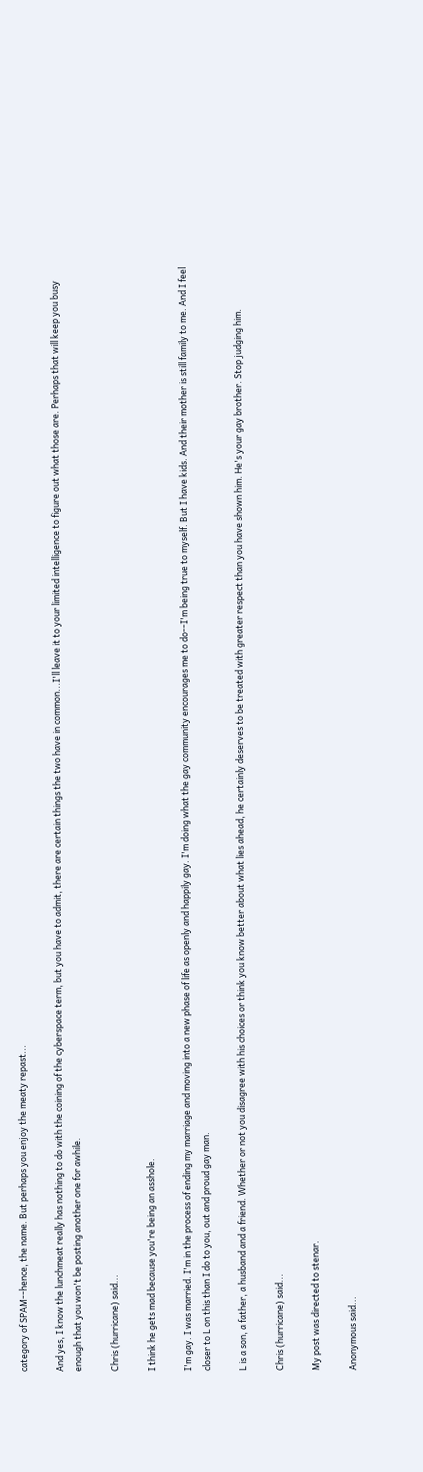category of SPAM--hence, the name. But perhaps you enjoy the meaty repast...

And yes, I know the lunchmeat really has nothing to do with the coining of the cyberspace term, but you have to admit, there are certain things the two have in common...I'll leave it to your limited intelligence to figure out what those are. Perhaps that will keep you busy enough that you won't be posting another one for awhile.

Chris (hurricane) said...

I think he gets mad because you're being an asshole.

I'm gay. I was married. I'm in the process of ending my marriage and moving into a new phase of life as openly and happily gay. I'm doing what the gay community encourages me to do--I'm being true to myself. But I have kids. And their mother is still family to me. And I feel closer to L on this than I do to you, out and proud gay man.

L is a son, a father, a husband and a friend. Whether or not you disagree with his choices or think you know better about what lies ahead, he certainly deserves to be treated with greater respect than you have shown him. He's your gay brother. Stop judging him.

Chris (hurricane) said...

My post was directed to stenar.

Anonymous said...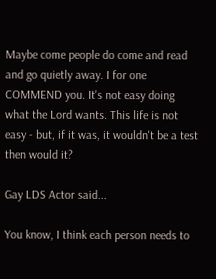Maybe come people do come and read and go quietly away. I for one COMMEND you. It's not easy doing what the Lord wants. This life is not easy - but, if it was, it wouldn't be a test then would it?

Gay LDS Actor said...

You know, I think each person needs to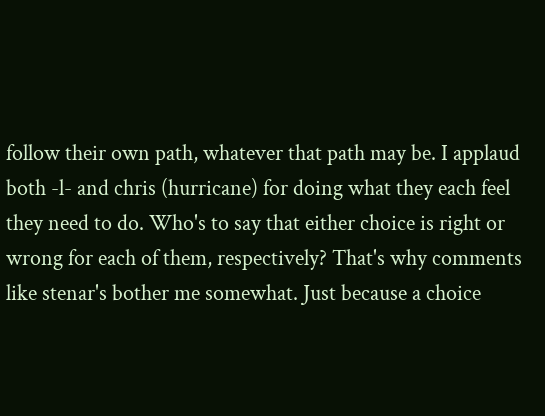follow their own path, whatever that path may be. I applaud both -l- and chris (hurricane) for doing what they each feel they need to do. Who's to say that either choice is right or wrong for each of them, respectively? That's why comments like stenar's bother me somewhat. Just because a choice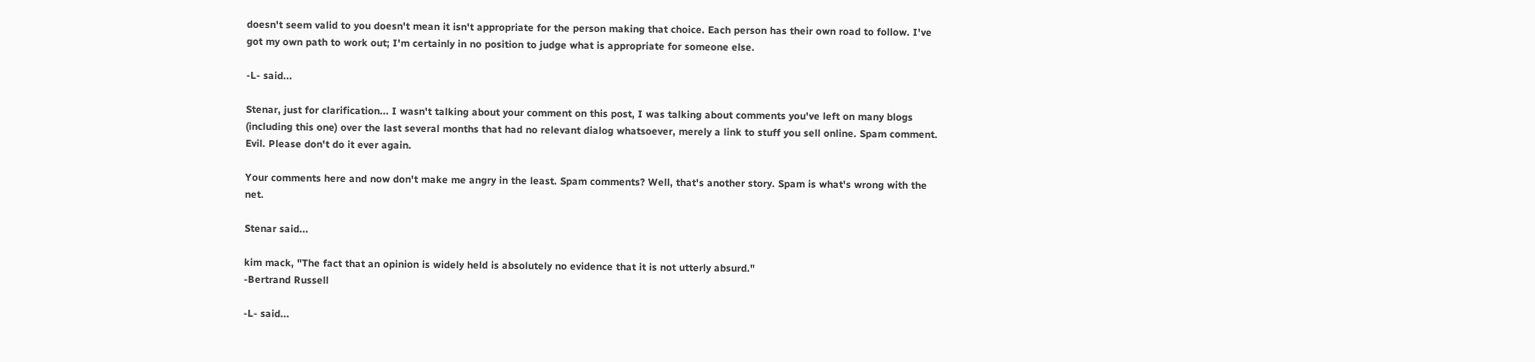doesn't seem valid to you doesn't mean it isn't appropriate for the person making that choice. Each person has their own road to follow. I've got my own path to work out; I'm certainly in no position to judge what is appropriate for someone else.

-L- said...

Stenar, just for clarification... I wasn't talking about your comment on this post, I was talking about comments you've left on many blogs (including this one) over the last several months that had no relevant dialog whatsoever, merely a link to stuff you sell online. Spam comment. Evil. Please don't do it ever again.

Your comments here and now don't make me angry in the least. Spam comments? Well, that's another story. Spam is what's wrong with the net.

Stenar said...

kim mack, "The fact that an opinion is widely held is absolutely no evidence that it is not utterly absurd."
-Bertrand Russell

-L- said...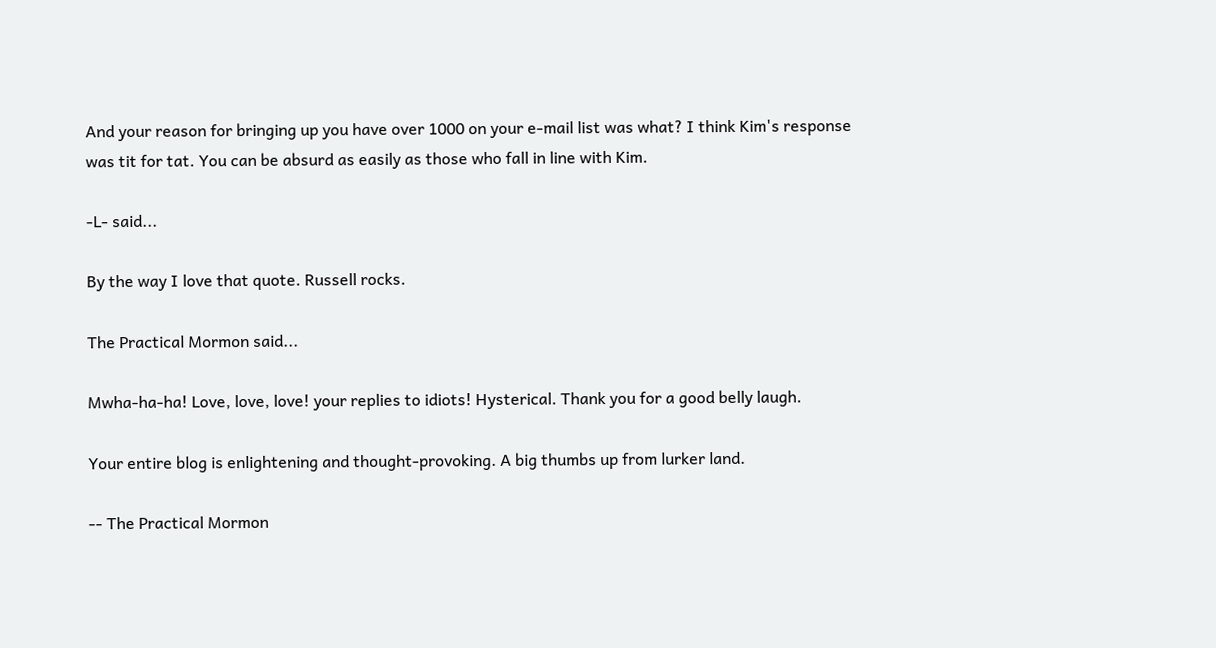And your reason for bringing up you have over 1000 on your e-mail list was what? I think Kim's response was tit for tat. You can be absurd as easily as those who fall in line with Kim.

-L- said...

By the way I love that quote. Russell rocks.

The Practical Mormon said...

Mwha-ha-ha! Love, love, love! your replies to idiots! Hysterical. Thank you for a good belly laugh.

Your entire blog is enlightening and thought-provoking. A big thumbs up from lurker land.

-- The Practical Mormon